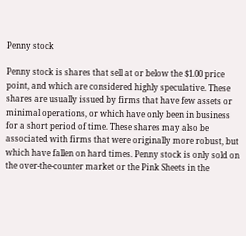Penny stock

Penny stock is shares that sell at or below the $1.00 price point, and which are considered highly speculative. These shares are usually issued by firms that have few assets or minimal operations, or which have only been in business for a short period of time. These shares may also be associated with firms that were originally more robust, but which have fallen on hard times. Penny stock is only sold on the over-the-counter market or the Pink Sheets in the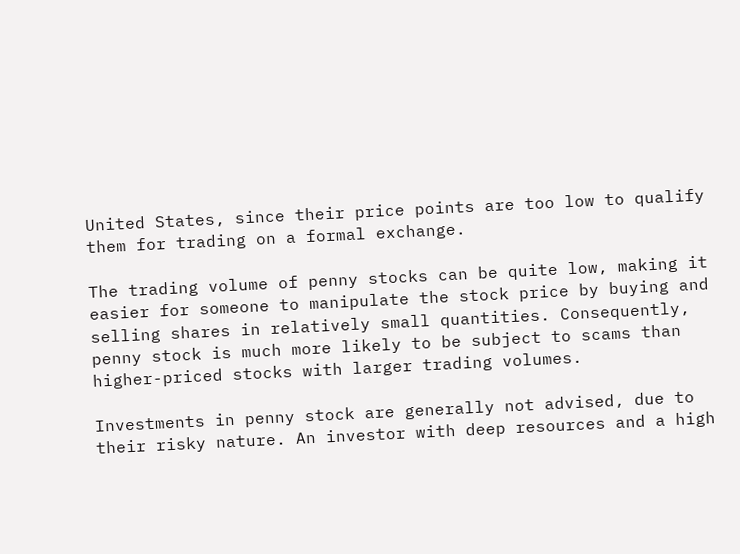United States, since their price points are too low to qualify them for trading on a formal exchange.

The trading volume of penny stocks can be quite low, making it easier for someone to manipulate the stock price by buying and selling shares in relatively small quantities. Consequently, penny stock is much more likely to be subject to scams than higher-priced stocks with larger trading volumes.

Investments in penny stock are generally not advised, due to their risky nature. An investor with deep resources and a high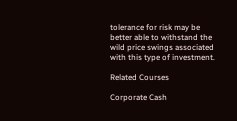tolerance for risk may be better able to withstand the wild price swings associated with this type of investment.

Related Courses

Corporate Cash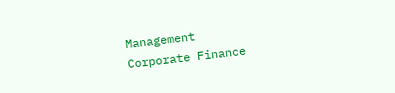Management
Corporate Finance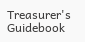Treasurer's Guidebook